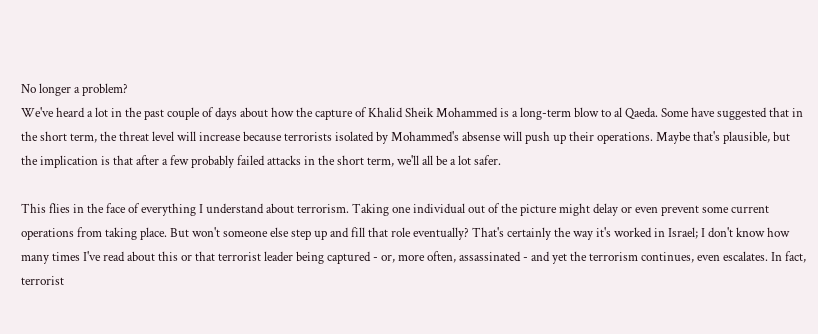No longer a problem?
We've heard a lot in the past couple of days about how the capture of Khalid Sheik Mohammed is a long-term blow to al Qaeda. Some have suggested that in the short term, the threat level will increase because terrorists isolated by Mohammed's absense will push up their operations. Maybe that's plausible, but the implication is that after a few probably failed attacks in the short term, we'll all be a lot safer.

This flies in the face of everything I understand about terrorism. Taking one individual out of the picture might delay or even prevent some current operations from taking place. But won't someone else step up and fill that role eventually? That's certainly the way it's worked in Israel; I don't know how many times I've read about this or that terrorist leader being captured - or, more often, assassinated - and yet the terrorism continues, even escalates. In fact, terrorist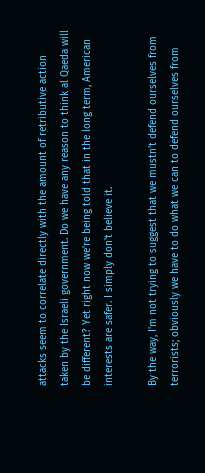attacks seem to correlate directly with the amount of retributive action taken by the Israeli government. Do we have any reason to think al Qaeda will be different? Yet right now we're being told that in the long term, American interests are safer. I simply don't believe it.

By the way, I'm not trying to suggest that we mustn't defend ourselves from terrorists; obviously we have to do what we can to defend ourselves from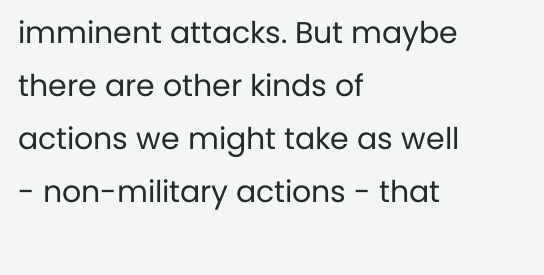imminent attacks. But maybe there are other kinds of actions we might take as well - non-military actions - that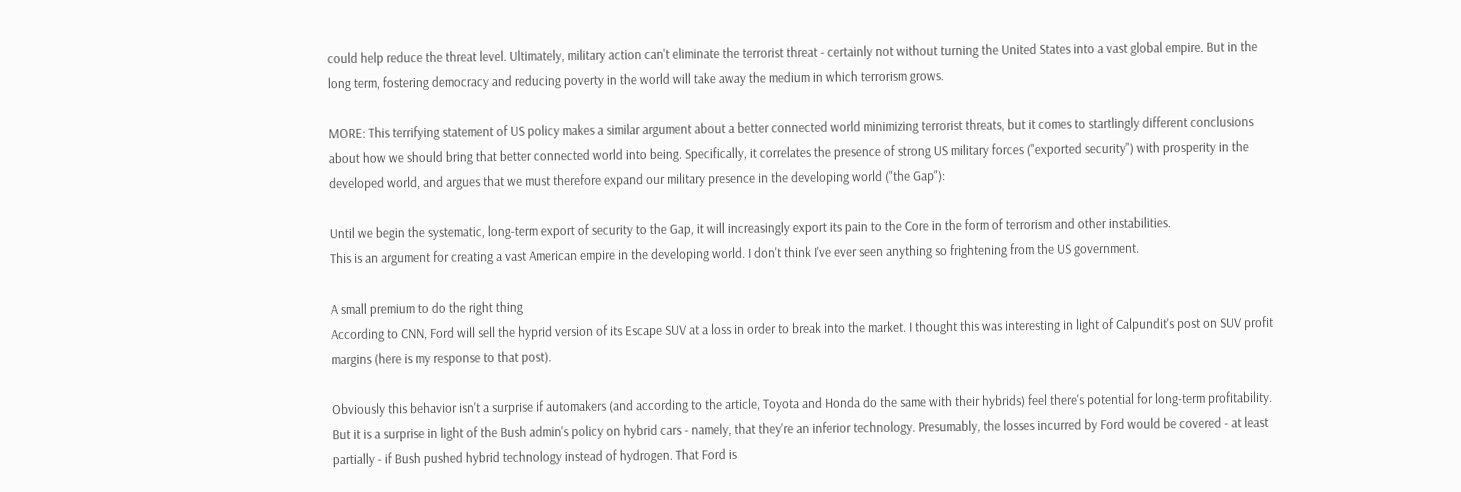could help reduce the threat level. Ultimately, military action can't eliminate the terrorist threat - certainly not without turning the United States into a vast global empire. But in the long term, fostering democracy and reducing poverty in the world will take away the medium in which terrorism grows.

MORE: This terrifying statement of US policy makes a similar argument about a better connected world minimizing terrorist threats, but it comes to startlingly different conclusions about how we should bring that better connected world into being. Specifically, it correlates the presence of strong US military forces ("exported security") with prosperity in the developed world, and argues that we must therefore expand our military presence in the developing world ("the Gap"):

Until we begin the systematic, long-term export of security to the Gap, it will increasingly export its pain to the Core in the form of terrorism and other instabilities.
This is an argument for creating a vast American empire in the developing world. I don't think I've ever seen anything so frightening from the US government.

A small premium to do the right thing
According to CNN, Ford will sell the hyprid version of its Escape SUV at a loss in order to break into the market. I thought this was interesting in light of Calpundit's post on SUV profit margins (here is my response to that post).

Obviously this behavior isn't a surprise if automakers (and according to the article, Toyota and Honda do the same with their hybrids) feel there's potential for long-term profitability. But it is a surprise in light of the Bush admin's policy on hybrid cars - namely, that they're an inferior technology. Presumably, the losses incurred by Ford would be covered - at least partially - if Bush pushed hybrid technology instead of hydrogen. That Ford is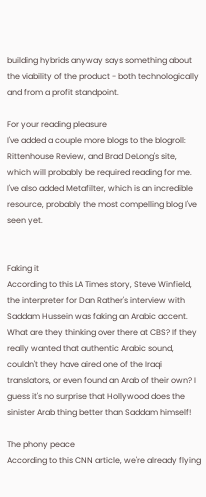building hybrids anyway says something about the viability of the product - both technologically and from a profit standpoint.

For your reading pleasure
I've added a couple more blogs to the blogroll: Rittenhouse Review, and Brad DeLong's site, which will probably be required reading for me. I've also added Metafilter, which is an incredible resource, probably the most compelling blog I've seen yet.


Faking it
According to this LA Times story, Steve Winfield, the interpreter for Dan Rather's interview with Saddam Hussein was faking an Arabic accent. What are they thinking over there at CBS? If they really wanted that authentic Arabic sound, couldn't they have aired one of the Iraqi translators, or even found an Arab of their own? I guess it's no surprise that Hollywood does the sinister Arab thing better than Saddam himself!

The phony peace
According to this CNN article, we're already flying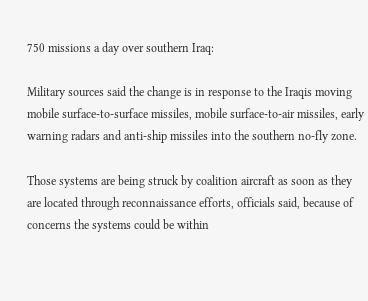750 missions a day over southern Iraq:

Military sources said the change is in response to the Iraqis moving mobile surface-to-surface missiles, mobile surface-to-air missiles, early warning radars and anti-ship missiles into the southern no-fly zone.

Those systems are being struck by coalition aircraft as soon as they are located through reconnaissance efforts, officials said, because of concerns the systems could be within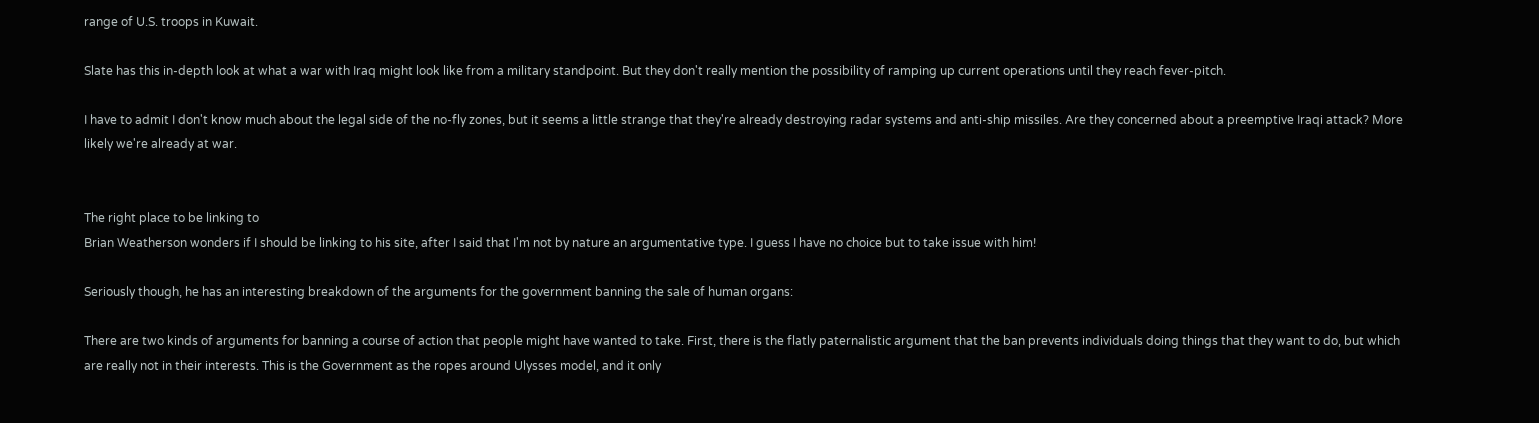range of U.S. troops in Kuwait.

Slate has this in-depth look at what a war with Iraq might look like from a military standpoint. But they don't really mention the possibility of ramping up current operations until they reach fever-pitch.

I have to admit I don't know much about the legal side of the no-fly zones, but it seems a little strange that they're already destroying radar systems and anti-ship missiles. Are they concerned about a preemptive Iraqi attack? More likely we're already at war.


The right place to be linking to
Brian Weatherson wonders if I should be linking to his site, after I said that I'm not by nature an argumentative type. I guess I have no choice but to take issue with him!

Seriously though, he has an interesting breakdown of the arguments for the government banning the sale of human organs:

There are two kinds of arguments for banning a course of action that people might have wanted to take. First, there is the flatly paternalistic argument that the ban prevents individuals doing things that they want to do, but which are really not in their interests. This is the Government as the ropes around Ulysses model, and it only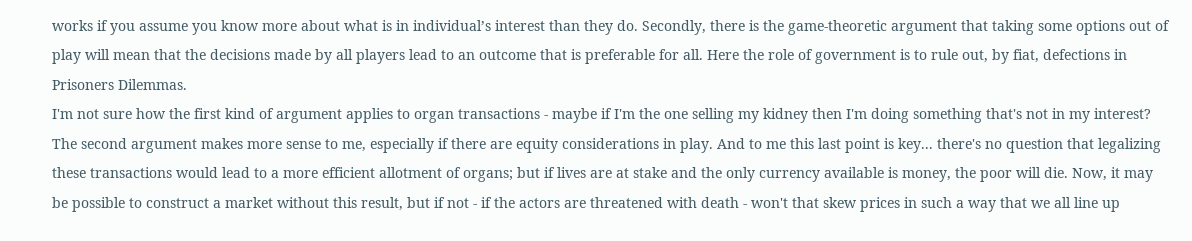works if you assume you know more about what is in individual’s interest than they do. Secondly, there is the game-theoretic argument that taking some options out of play will mean that the decisions made by all players lead to an outcome that is preferable for all. Here the role of government is to rule out, by fiat, defections in Prisoners Dilemmas.
I'm not sure how the first kind of argument applies to organ transactions - maybe if I'm the one selling my kidney then I'm doing something that's not in my interest? The second argument makes more sense to me, especially if there are equity considerations in play. And to me this last point is key... there's no question that legalizing these transactions would lead to a more efficient allotment of organs; but if lives are at stake and the only currency available is money, the poor will die. Now, it may be possible to construct a market without this result, but if not - if the actors are threatened with death - won't that skew prices in such a way that we all line up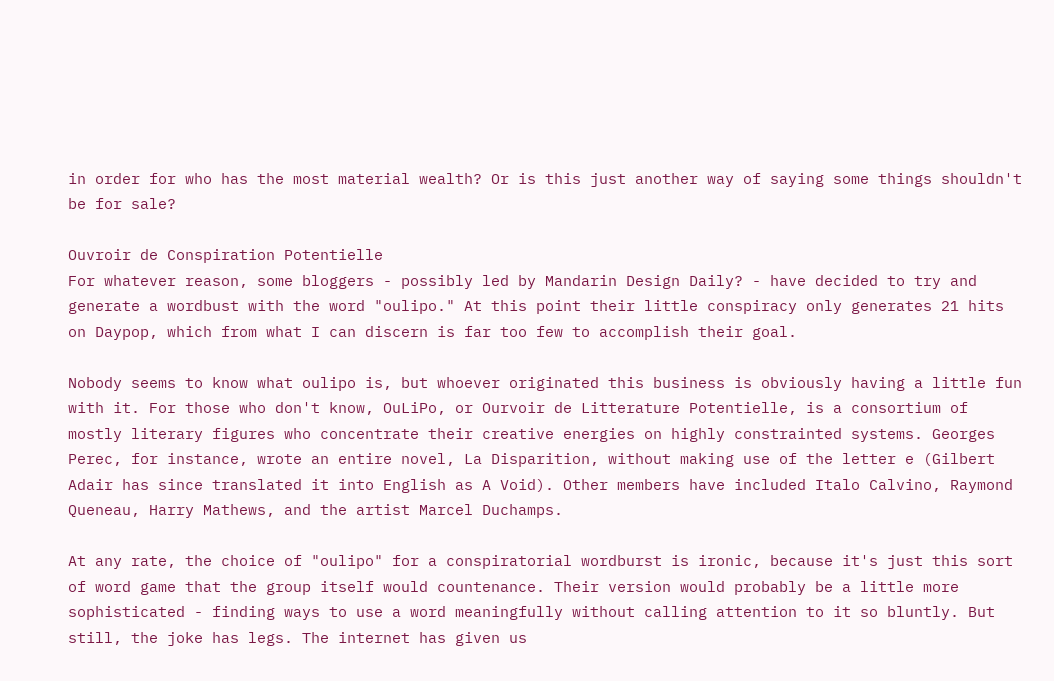in order for who has the most material wealth? Or is this just another way of saying some things shouldn't be for sale?

Ouvroir de Conspiration Potentielle
For whatever reason, some bloggers - possibly led by Mandarin Design Daily? - have decided to try and generate a wordbust with the word "oulipo." At this point their little conspiracy only generates 21 hits on Daypop, which from what I can discern is far too few to accomplish their goal.

Nobody seems to know what oulipo is, but whoever originated this business is obviously having a little fun with it. For those who don't know, OuLiPo, or Ourvoir de Litterature Potentielle, is a consortium of mostly literary figures who concentrate their creative energies on highly constrainted systems. Georges Perec, for instance, wrote an entire novel, La Disparition, without making use of the letter e (Gilbert Adair has since translated it into English as A Void). Other members have included Italo Calvino, Raymond Queneau, Harry Mathews, and the artist Marcel Duchamps.

At any rate, the choice of "oulipo" for a conspiratorial wordburst is ironic, because it's just this sort of word game that the group itself would countenance. Their version would probably be a little more sophisticated - finding ways to use a word meaningfully without calling attention to it so bluntly. But still, the joke has legs. The internet has given us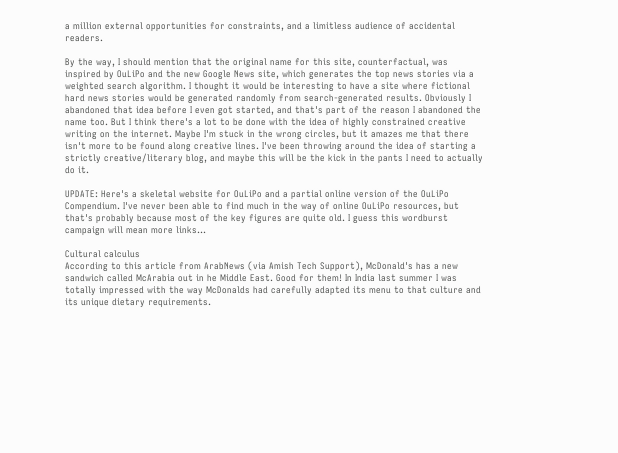a million external opportunities for constraints, and a limitless audience of accidental readers.

By the way, I should mention that the original name for this site, counterfactual, was inspired by OuLiPo and the new Google News site, which generates the top news stories via a weighted search algorithm. I thought it would be interesting to have a site where fictional hard news stories would be generated randomly from search-generated results. Obviously I abandoned that idea before I even got started, and that's part of the reason I abandoned the name too. But I think there's a lot to be done with the idea of highly constrained creative writing on the internet. Maybe I'm stuck in the wrong circles, but it amazes me that there isn't more to be found along creative lines. I've been throwing around the idea of starting a strictly creative/literary blog, and maybe this will be the kick in the pants I need to actually do it.

UPDATE: Here's a skeletal website for OuLiPo and a partial online version of the OuLiPo Compendium. I've never been able to find much in the way of online OuLiPo resources, but that's probably because most of the key figures are quite old. I guess this wordburst campaign will mean more links...

Cultural calculus
According to this article from ArabNews (via Amish Tech Support), McDonald's has a new sandwich called McArabia out in he Middle East. Good for them! In India last summer I was totally impressed with the way McDonalds had carefully adapted its menu to that culture and its unique dietary requirements.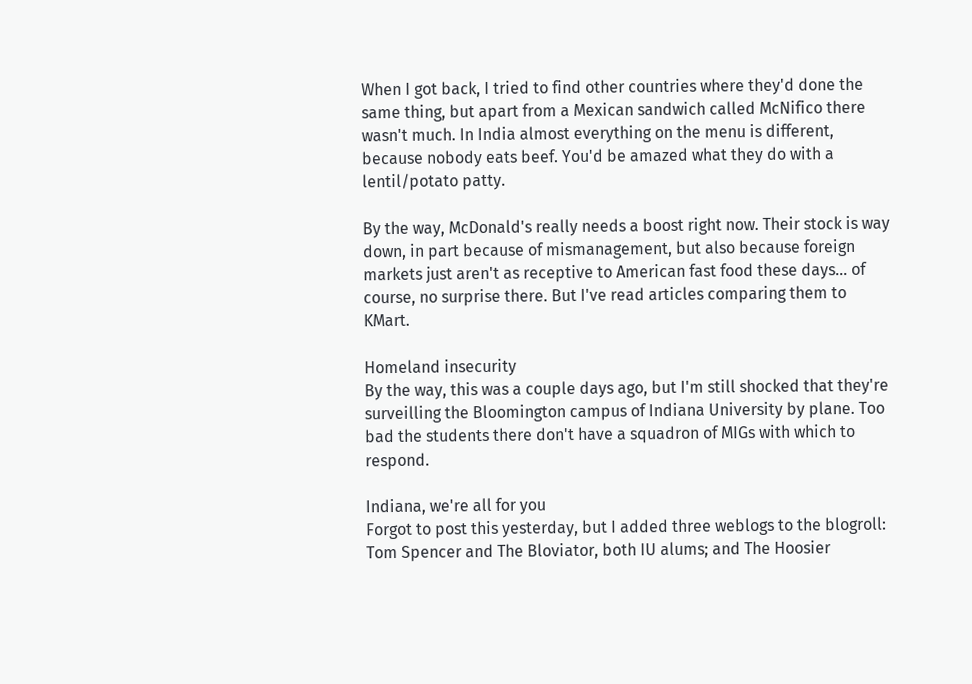When I got back, I tried to find other countries where they'd done the same thing, but apart from a Mexican sandwich called McNifico there wasn't much. In India almost everything on the menu is different, because nobody eats beef. You'd be amazed what they do with a lentil/potato patty.

By the way, McDonald's really needs a boost right now. Their stock is way down, in part because of mismanagement, but also because foreign markets just aren't as receptive to American fast food these days... of course, no surprise there. But I've read articles comparing them to KMart.

Homeland insecurity
By the way, this was a couple days ago, but I'm still shocked that they're surveilling the Bloomington campus of Indiana University by plane. Too bad the students there don't have a squadron of MIGs with which to respond.

Indiana, we're all for you
Forgot to post this yesterday, but I added three weblogs to the blogroll: Tom Spencer and The Bloviator, both IU alums; and The Hoosier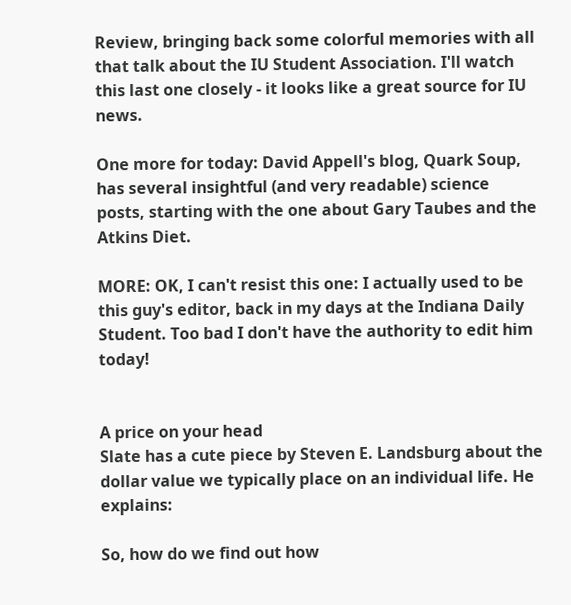Review, bringing back some colorful memories with all that talk about the IU Student Association. I'll watch this last one closely - it looks like a great source for IU news.

One more for today: David Appell's blog, Quark Soup, has several insightful (and very readable) science posts, starting with the one about Gary Taubes and the Atkins Diet.

MORE: OK, I can't resist this one: I actually used to be this guy's editor, back in my days at the Indiana Daily Student. Too bad I don't have the authority to edit him today!


A price on your head
Slate has a cute piece by Steven E. Landsburg about the dollar value we typically place on an individual life. He explains:

So, how do we find out how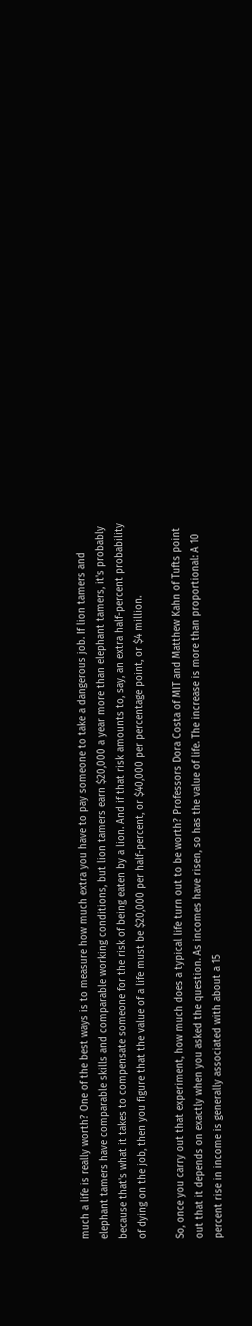much a life is really worth? One of the best ways is to measure how much extra you have to pay someone to take a dangerous job. If lion tamers and elephant tamers have comparable skills and comparable working conditions, but lion tamers earn $20,000 a year more than elephant tamers, it's probably because that's what it takes to compensate someone for the risk of being eaten by a lion. And if that risk amounts to, say, an extra half-percent probability of dying on the job, then you figure that the value of a life must be $20,000 per half-percent, or $40,000 per percentage point, or $4 million.

So, once you carry out that experiment, how much does a typical life turn out to be worth? Professors Dora Costa of MIT and Matthew Kahn of Tufts point out that it depends on exactly when you asked the question. As incomes have risen, so has the value of life. The increase is more than proportional: A 10 percent rise in income is generally associated with about a 15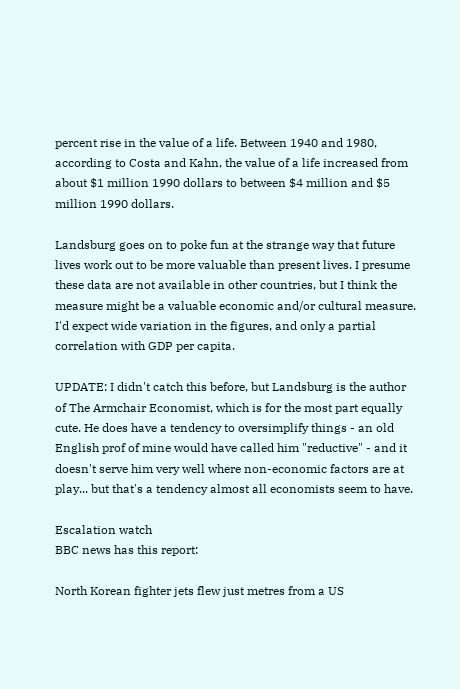percent rise in the value of a life. Between 1940 and 1980, according to Costa and Kahn, the value of a life increased from about $1 million 1990 dollars to between $4 million and $5 million 1990 dollars.

Landsburg goes on to poke fun at the strange way that future lives work out to be more valuable than present lives. I presume these data are not available in other countries, but I think the measure might be a valuable economic and/or cultural measure. I'd expect wide variation in the figures, and only a partial correlation with GDP per capita.

UPDATE: I didn't catch this before, but Landsburg is the author of The Armchair Economist, which is for the most part equally cute. He does have a tendency to oversimplify things - an old English prof of mine would have called him "reductive" - and it doesn't serve him very well where non-economic factors are at play... but that's a tendency almost all economists seem to have.

Escalation watch
BBC news has this report:

North Korean fighter jets flew just metres from a US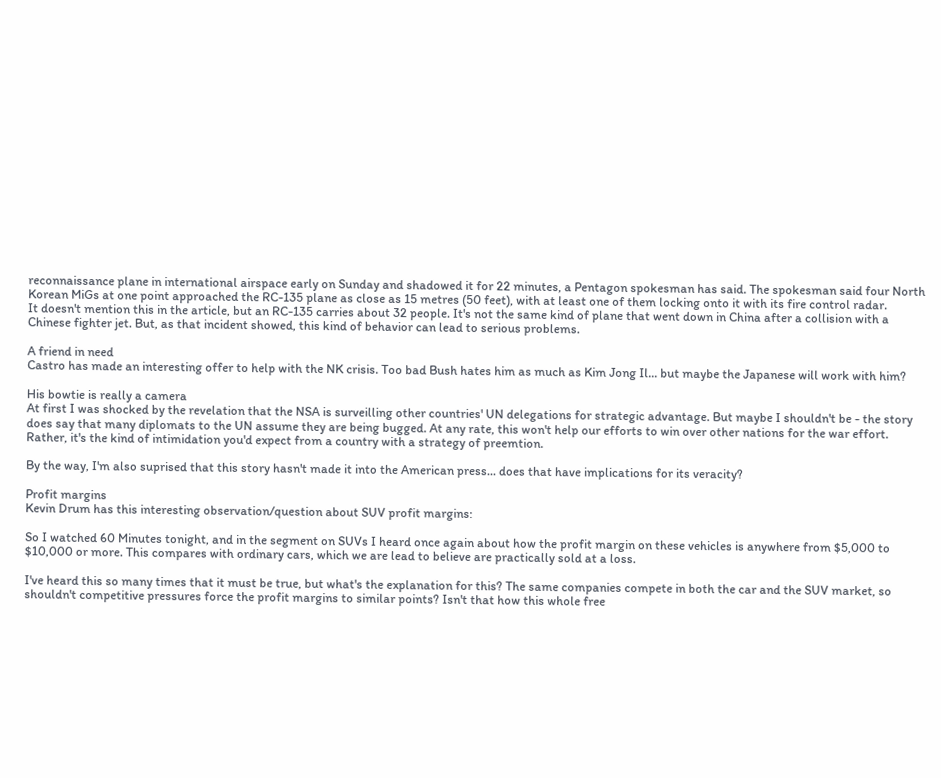reconnaissance plane in international airspace early on Sunday and shadowed it for 22 minutes, a Pentagon spokesman has said. The spokesman said four North Korean MiGs at one point approached the RC-135 plane as close as 15 metres (50 feet), with at least one of them locking onto it with its fire control radar.
It doesn't mention this in the article, but an RC-135 carries about 32 people. It's not the same kind of plane that went down in China after a collision with a Chinese fighter jet. But, as that incident showed, this kind of behavior can lead to serious problems.

A friend in need
Castro has made an interesting offer to help with the NK crisis. Too bad Bush hates him as much as Kim Jong Il... but maybe the Japanese will work with him?

His bowtie is really a camera
At first I was shocked by the revelation that the NSA is surveilling other countries' UN delegations for strategic advantage. But maybe I shouldn't be - the story does say that many diplomats to the UN assume they are being bugged. At any rate, this won't help our efforts to win over other nations for the war effort. Rather, it's the kind of intimidation you'd expect from a country with a strategy of preemtion.

By the way, I'm also suprised that this story hasn't made it into the American press... does that have implications for its veracity?

Profit margins
Kevin Drum has this interesting observation/question about SUV profit margins:

So I watched 60 Minutes tonight, and in the segment on SUVs I heard once again about how the profit margin on these vehicles is anywhere from $5,000 to $10,000 or more. This compares with ordinary cars, which we are lead to believe are practically sold at a loss.

I've heard this so many times that it must be true, but what's the explanation for this? The same companies compete in both the car and the SUV market, so shouldn't competitive pressures force the profit margins to similar points? Isn't that how this whole free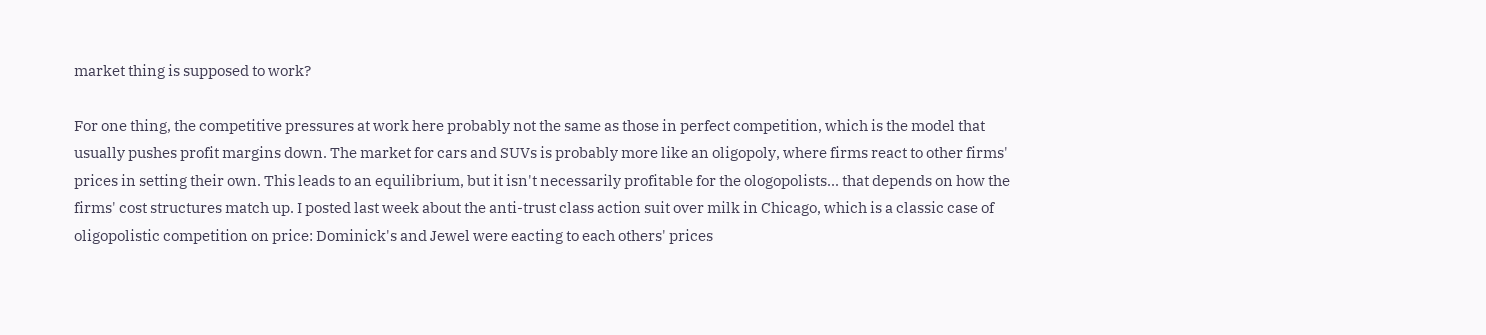market thing is supposed to work?

For one thing, the competitive pressures at work here probably not the same as those in perfect competition, which is the model that usually pushes profit margins down. The market for cars and SUVs is probably more like an oligopoly, where firms react to other firms' prices in setting their own. This leads to an equilibrium, but it isn't necessarily profitable for the ologopolists... that depends on how the firms' cost structures match up. I posted last week about the anti-trust class action suit over milk in Chicago, which is a classic case of oligopolistic competition on price: Dominick's and Jewel were eacting to each others' prices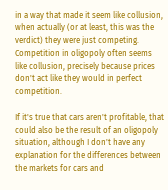in a way that made it seem like collusion, when actually (or at least, this was the verdict) they were just competing. Competition in oligopoly often seems like collusion, precisely because prices don't act like they would in perfect competition.

If it's true that cars aren't profitable, that could also be the result of an oligopoly situation, although I don't have any explanation for the differences between the markets for cars and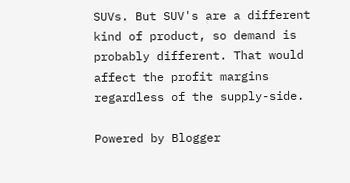SUVs. But SUV's are a different kind of product, so demand is probably different. That would affect the profit margins regardless of the supply-side.

Powered by Blogger